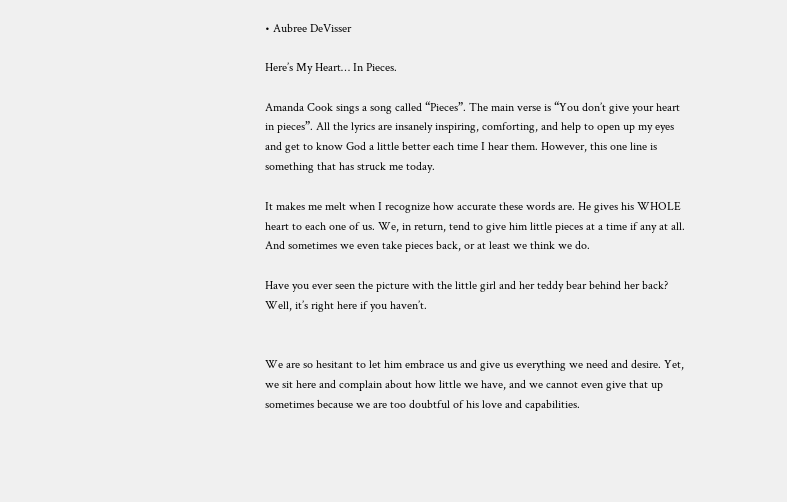• Aubree DeVisser

Here’s My Heart… In Pieces.

Amanda Cook sings a song called “Pieces”. The main verse is “You don’t give your heart in pieces”. All the lyrics are insanely inspiring, comforting, and help to open up my eyes and get to know God a little better each time I hear them. However, this one line is something that has struck me today.

It makes me melt when I recognize how accurate these words are. He gives his WHOLE heart to each one of us. We, in return, tend to give him little pieces at a time if any at all. And sometimes we even take pieces back, or at least we think we do.

Have you ever seen the picture with the little girl and her teddy bear behind her back? Well, it’s right here if you haven’t.


We are so hesitant to let him embrace us and give us everything we need and desire. Yet, we sit here and complain about how little we have, and we cannot even give that up sometimes because we are too doubtful of his love and capabilities.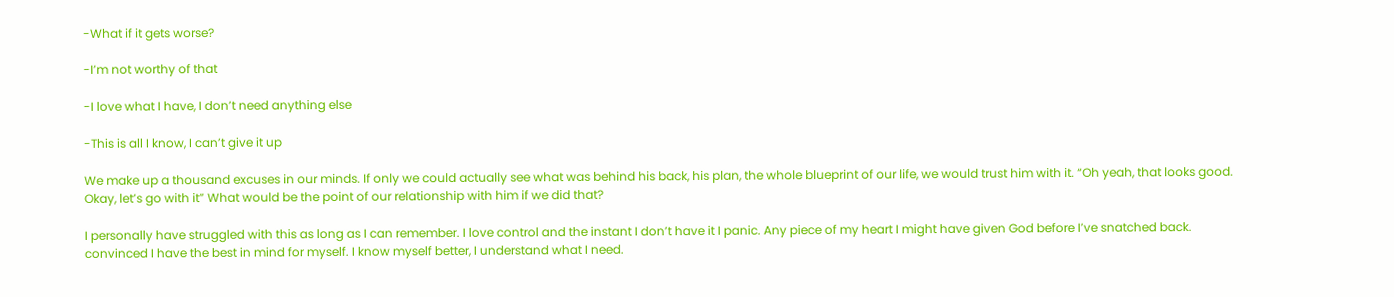-What if it gets worse?

-I’m not worthy of that

-I love what I have, I don’t need anything else

-This is all I know, I can’t give it up

We make up a thousand excuses in our minds. If only we could actually see what was behind his back, his plan, the whole blueprint of our life, we would trust him with it. “Oh yeah, that looks good. Okay, let’s go with it” What would be the point of our relationship with him if we did that?

I personally have struggled with this as long as I can remember. I love control and the instant I don’t have it I panic. Any piece of my heart I might have given God before I’ve snatched back. convinced I have the best in mind for myself. I know myself better, I understand what I need.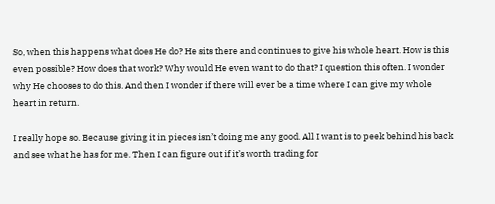So, when this happens what does He do? He sits there and continues to give his whole heart. How is this even possible? How does that work? Why would He even want to do that? I question this often. I wonder why He chooses to do this. And then I wonder if there will ever be a time where I can give my whole heart in return.

I really hope so. Because giving it in pieces isn’t doing me any good. All I want is to peek behind his back and see what he has for me. Then I can figure out if it’s worth trading for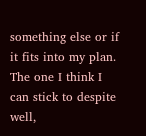something else or if it fits into my plan. The one I think I can stick to despite well,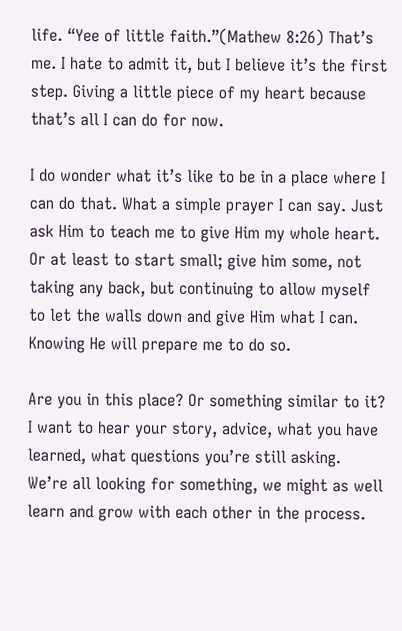life. “Yee of little faith.”(Mathew 8:26) That’s me. I hate to admit it, but I believe it’s the first step. Giving a little piece of my heart because that’s all I can do for now.

I do wonder what it’s like to be in a place where I can do that. What a simple prayer I can say. Just ask Him to teach me to give Him my whole heart. Or at least to start small; give him some, not taking any back, but continuing to allow myself to let the walls down and give Him what I can. Knowing He will prepare me to do so.

Are you in this place? Or something similar to it? I want to hear your story, advice, what you have learned, what questions you’re still asking. We’re all looking for something, we might as well learn and grow with each other in the process.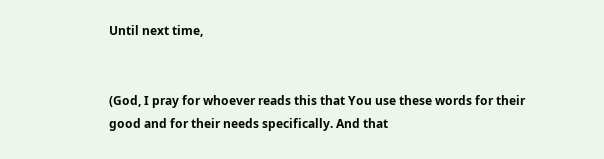Until next time,


(God, I pray for whoever reads this that You use these words for their good and for their needs specifically. And that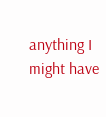anything I might have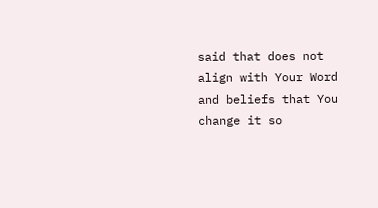said that does not align with Your Word and beliefs that You change it so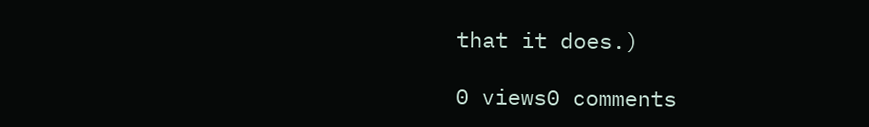that it does.)

0 views0 comments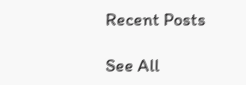Recent Posts

See All